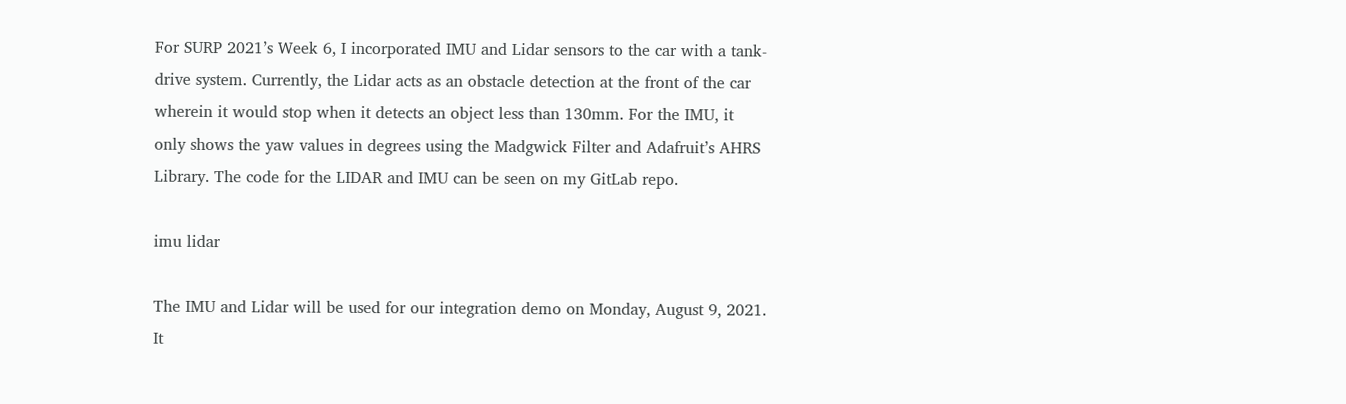For SURP 2021’s Week 6, I incorporated IMU and Lidar sensors to the car with a tank-drive system. Currently, the Lidar acts as an obstacle detection at the front of the car wherein it would stop when it detects an object less than 130mm. For the IMU, it only shows the yaw values in degrees using the Madgwick Filter and Adafruit’s AHRS Library. The code for the LIDAR and IMU can be seen on my GitLab repo.

imu lidar

The IMU and Lidar will be used for our integration demo on Monday, August 9, 2021. It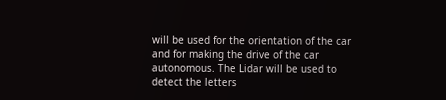will be used for the orientation of the car and for making the drive of the car autonomous. The Lidar will be used to detect the letters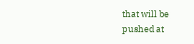that will be pushed at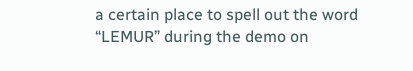a certain place to spell out the word “LEMUR” during the demo on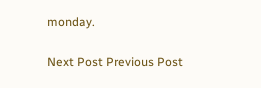monday.

Next Post Previous Post